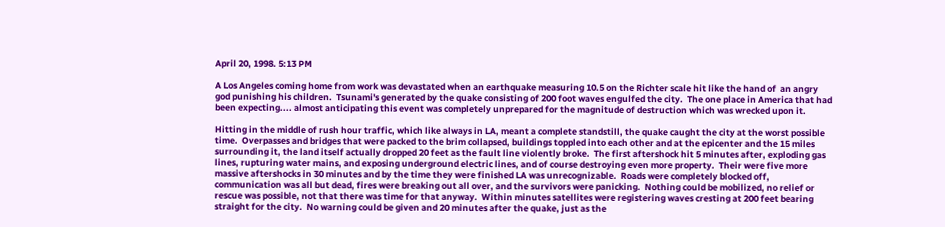April 20, 1998. 5:13 PM

A Los Angeles coming home from work was devastated when an earthquake measuring 10.5 on the Richter scale hit like the hand of  an angry god punishing his children.  Tsunami's generated by the quake consisting of 200 foot waves engulfed the city.  The one place in America that had been expecting.... almost anticipating this event was completely unprepared for the magnitude of destruction which was wrecked upon it.

Hitting in the middle of rush hour traffic, which like always in LA, meant a complete standstill, the quake caught the city at the worst possible time.  Overpasses and bridges that were packed to the brim collapsed, buildings toppled into each other and at the epicenter and the 15 miles surrounding it, the land itself actually dropped 20 feet as the fault line violently broke.  The first aftershock hit 5 minutes after, exploding gas lines, rupturing water mains, and exposing underground electric lines, and of course destroying even more property.  Their were five more massive aftershocks in 30 minutes and by the time they were finished LA was unrecognizable.  Roads were completely blocked off, communication was all but dead, fires were breaking out all over, and the survivors were panicking.  Nothing could be mobilized, no relief or rescue was possible, not that there was time for that anyway.  Within minutes satellites were registering waves cresting at 200 feet bearing straight for the city.  No warning could be given and 20 minutes after the quake, just as the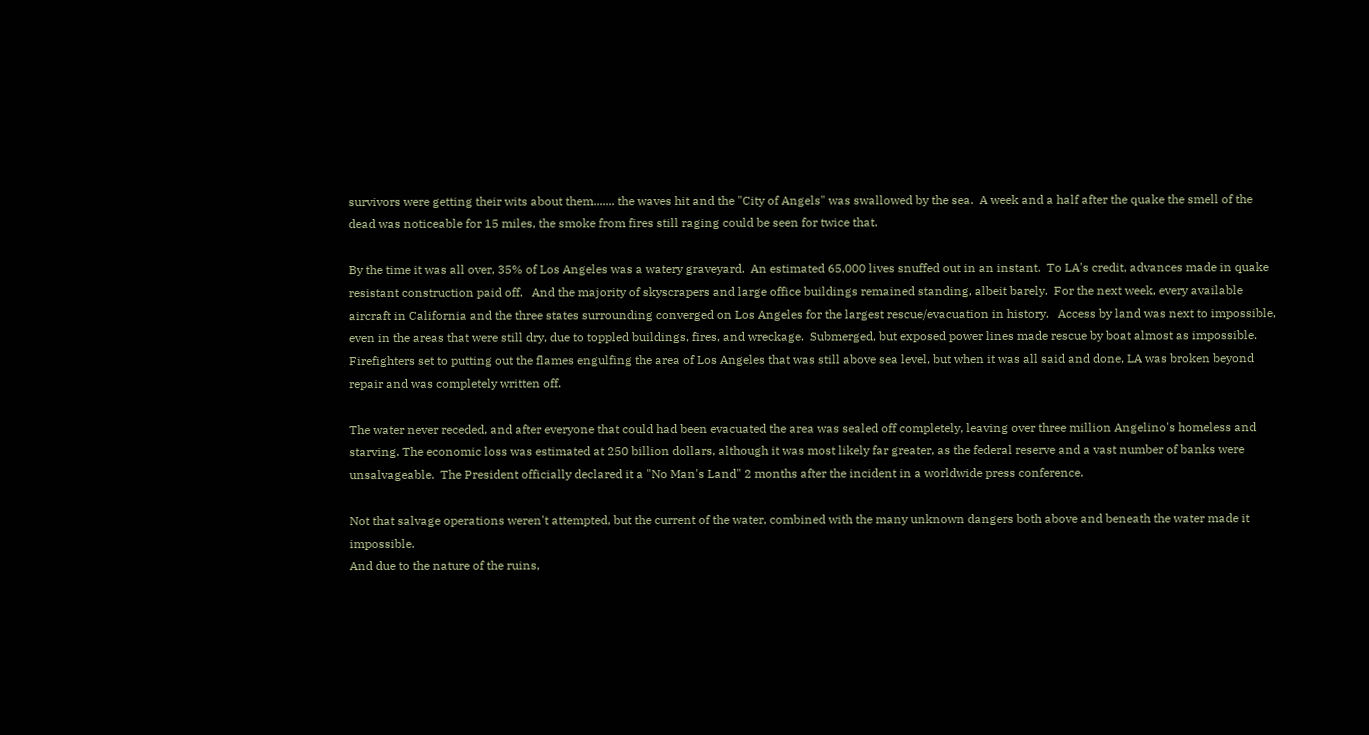survivors were getting their wits about them....... the waves hit and the "City of Angels" was swallowed by the sea.  A week and a half after the quake the smell of the dead was noticeable for 15 miles, the smoke from fires still raging could be seen for twice that.

By the time it was all over, 35% of Los Angeles was a watery graveyard.  An estimated 65,000 lives snuffed out in an instant.  To LA's credit, advances made in quake resistant construction paid off.   And the majority of skyscrapers and large office buildings remained standing, albeit barely.  For the next week, every available aircraft in California and the three states surrounding converged on Los Angeles for the largest rescue/evacuation in history.   Access by land was next to impossible, even in the areas that were still dry, due to toppled buildings, fires, and wreckage.  Submerged, but exposed power lines made rescue by boat almost as impossible.  Firefighters set to putting out the flames engulfing the area of Los Angeles that was still above sea level, but when it was all said and done, LA was broken beyond repair and was completely written off.

The water never receded, and after everyone that could had been evacuated the area was sealed off completely, leaving over three million Angelino's homeless and starving. The economic loss was estimated at 250 billion dollars, although it was most likely far greater, as the federal reserve and a vast number of banks were unsalvageable.  The President officially declared it a "No Man's Land" 2 months after the incident in a worldwide press conference.

Not that salvage operations weren't attempted, but the current of the water, combined with the many unknown dangers both above and beneath the water made it impossible.
And due to the nature of the ruins,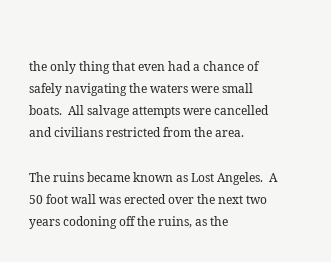the only thing that even had a chance of safely navigating the waters were small boats.  All salvage attempts were cancelled and civilians restricted from the area.

The ruins became known as Lost Angeles.  A 50 foot wall was erected over the next two years codoning off the ruins, as the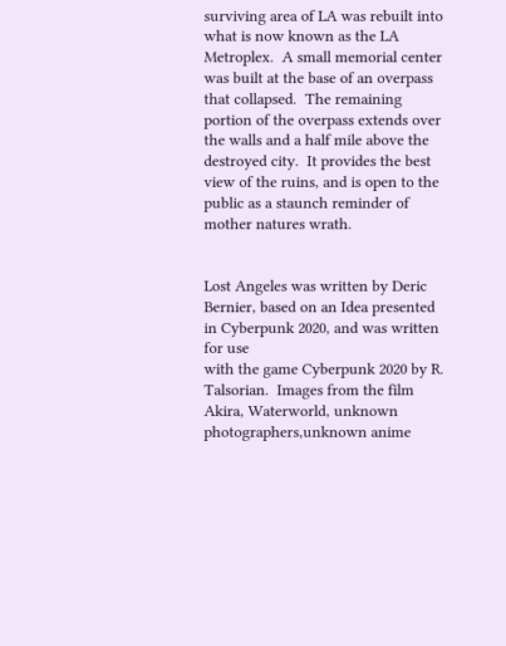surviving area of LA was rebuilt into what is now known as the LA Metroplex.  A small memorial center was built at the base of an overpass that collapsed.  The remaining portion of the overpass extends over the walls and a half mile above the destroyed city.  It provides the best view of the ruins, and is open to the public as a staunch reminder of mother natures wrath.


Lost Angeles was written by Deric Bernier, based on an Idea presented in Cyberpunk 2020, and was written for use
with the game Cyberpunk 2020 by R. Talsorian.  Images from the film Akira, Waterworld, unknown photographers,unknown anime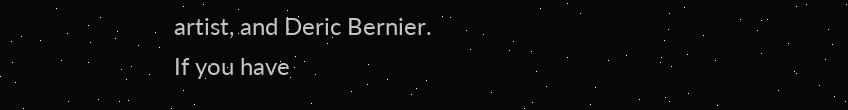artist, and Deric Bernier.
If you have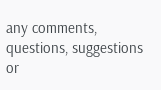any comments, questions, suggestions or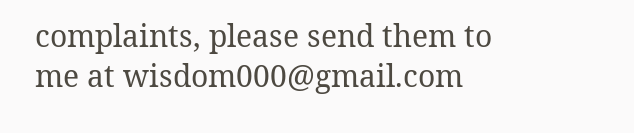complaints, please send them to me at wisdom000@gmail.com